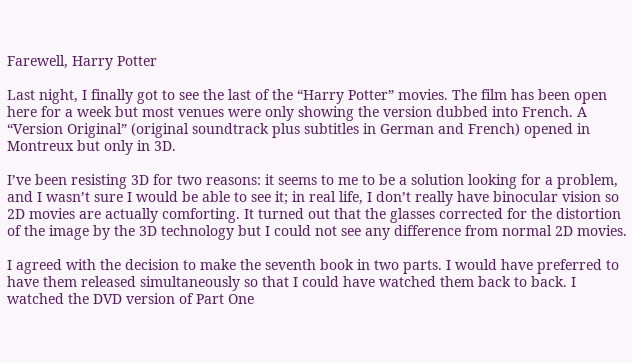Farewell, Harry Potter

Last night, I finally got to see the last of the “Harry Potter” movies. The film has been open here for a week but most venues were only showing the version dubbed into French. A “Version Original” (original soundtrack plus subtitles in German and French) opened in Montreux but only in 3D.

I’ve been resisting 3D for two reasons: it seems to me to be a solution looking for a problem, and I wasn’t sure I would be able to see it; in real life, I don’t really have binocular vision so 2D movies are actually comforting. It turned out that the glasses corrected for the distortion of the image by the 3D technology but I could not see any difference from normal 2D movies.

I agreed with the decision to make the seventh book in two parts. I would have preferred to have them released simultaneously so that I could have watched them back to back. I watched the DVD version of Part One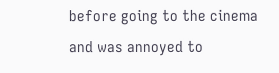before going to the cinema and was annoyed to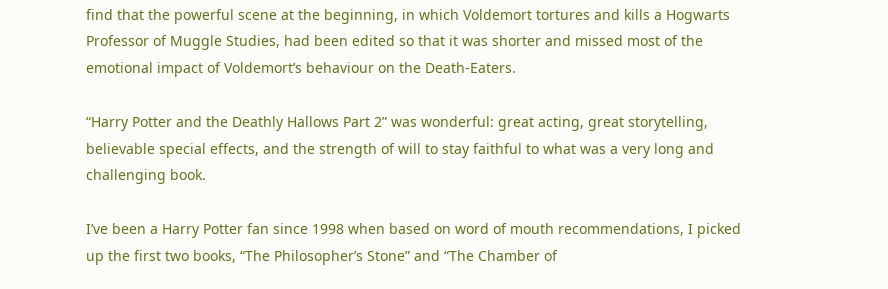find that the powerful scene at the beginning, in which Voldemort tortures and kills a Hogwarts Professor of Muggle Studies, had been edited so that it was shorter and missed most of the emotional impact of Voldemort’s behaviour on the Death-Eaters.

“Harry Potter and the Deathly Hallows Part 2” was wonderful: great acting, great storytelling, believable special effects, and the strength of will to stay faithful to what was a very long and challenging book.

I’ve been a Harry Potter fan since 1998 when based on word of mouth recommendations, I picked up the first two books, “The Philosopher’s Stone” and “The Chamber of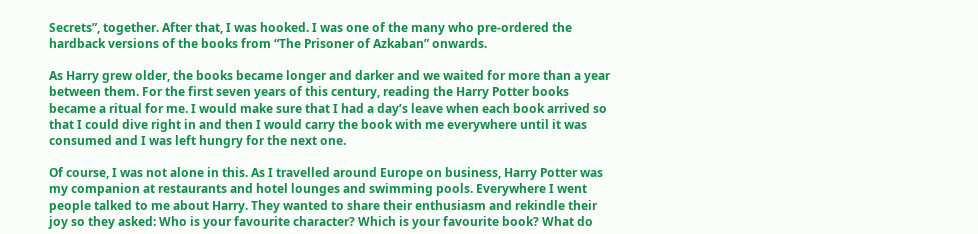Secrets”, together. After that, I was hooked. I was one of the many who pre-ordered the hardback versions of the books from “The Prisoner of Azkaban” onwards.

As Harry grew older, the books became longer and darker and we waited for more than a year between them. For the first seven years of this century, reading the Harry Potter books became a ritual for me. I would make sure that I had a day’s leave when each book arrived so that I could dive right in and then I would carry the book with me everywhere until it was consumed and I was left hungry for the next one.

Of course, I was not alone in this. As I travelled around Europe on business, Harry Potter was my companion at restaurants and hotel lounges and swimming pools. Everywhere I went people talked to me about Harry. They wanted to share their enthusiasm and rekindle their joy so they asked: Who is your favourite character? Which is your favourite book? What do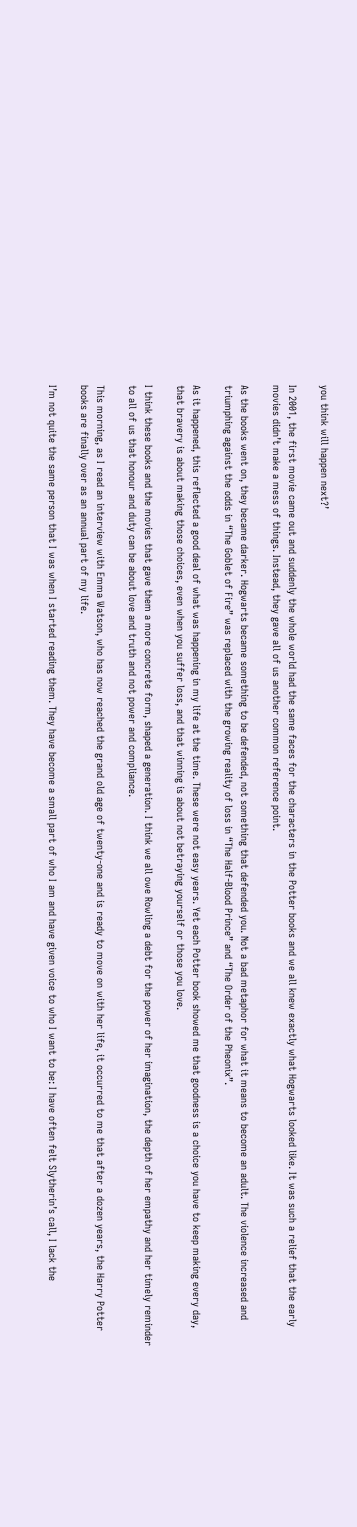you think will happen next?’

In 2001, the first movie came out and suddenly the whole world had the same faces for the characters in the Potter books and we all knew exactly what Hogwarts looked like. It was such a relief that the early movies didn’t make a mess of things. Instead, they gave all of us another common reference point.

As the books went on, they became darker. Hogwarts became something to be defended, not something that defended you. Not a bad metaphor for what it means to become an adult. The violence increased and triumphing against the odds in “The Goblet of Fire” was replaced with the growing reality of loss in “The Half-Blood Prince” and “The Order of the Pheonix”.

As it happened, this reflected a good deal of what was happening in my life at the time. These were not easy years. Yet each Potter book showed me that goodness is a choice you have to keep making every day, that bravery is about making those choices, even when you suffer loss, and that winning is about not betraying yourself or those you love.

I think these books and the movies that gave them a more concrete form, shaped a generation. I think we all owe Rowling a debt for the power of her imagination, the depth of her empathy and her timely reminder to all of us that honour and duty can be about love and truth and not power and compliance.

This morning, as I read an interview with Emma Watson, who has now reached the grand old age of twenty-one and is ready to move on with her life, it occurred to me that after a dozen years, the Harry Potter books are finally over as an annual part of my life.

I’m not quite the same person that I was when I started reading them. They have become a small part of who I am and have given voice to who I want to be: I have often felt Slytherin’s call, I lack the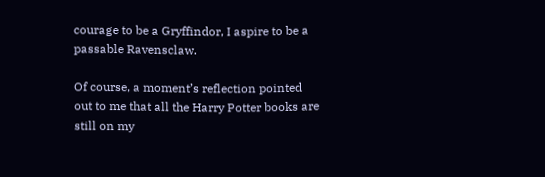courage to be a Gryffindor, I aspire to be a passable Ravensclaw.

Of course, a moment’s reflection pointed out to me that all the Harry Potter books are still on my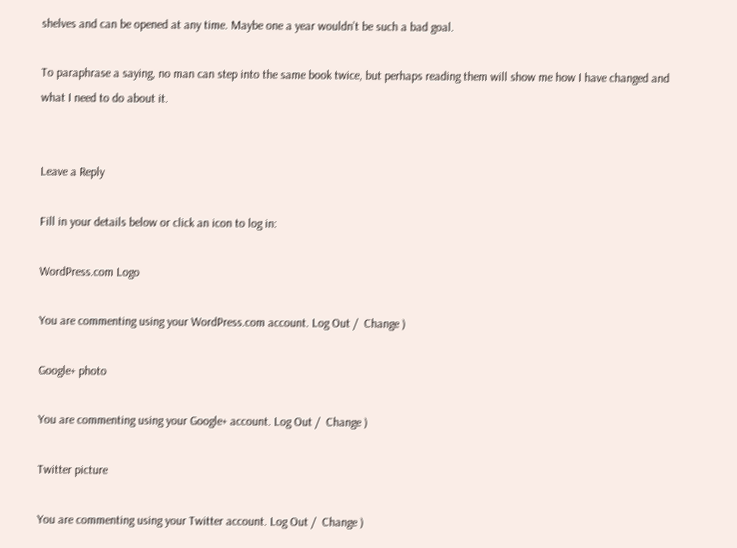shelves and can be opened at any time. Maybe one a year wouldn’t be such a bad goal.

To paraphrase a saying, no man can step into the same book twice, but perhaps reading them will show me how I have changed and what I need to do about it.


Leave a Reply

Fill in your details below or click an icon to log in:

WordPress.com Logo

You are commenting using your WordPress.com account. Log Out /  Change )

Google+ photo

You are commenting using your Google+ account. Log Out /  Change )

Twitter picture

You are commenting using your Twitter account. Log Out /  Change )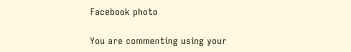Facebook photo

You are commenting using your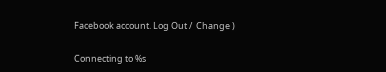Facebook account. Log Out /  Change )


Connecting to %s